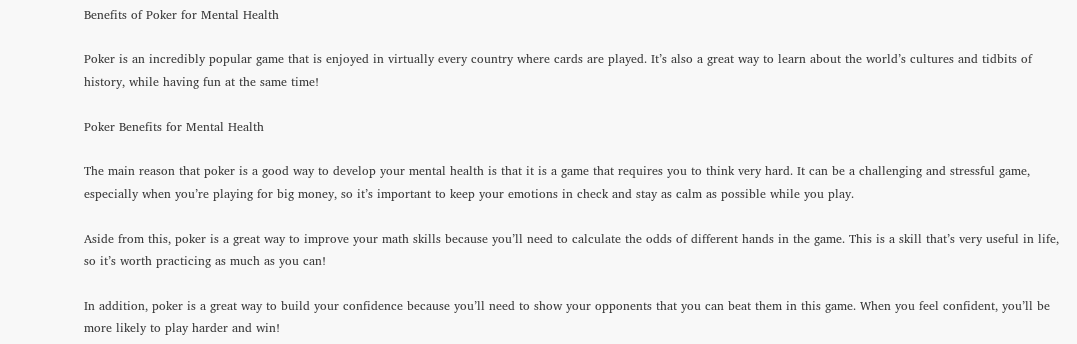Benefits of Poker for Mental Health

Poker is an incredibly popular game that is enjoyed in virtually every country where cards are played. It’s also a great way to learn about the world’s cultures and tidbits of history, while having fun at the same time!

Poker Benefits for Mental Health

The main reason that poker is a good way to develop your mental health is that it is a game that requires you to think very hard. It can be a challenging and stressful game, especially when you’re playing for big money, so it’s important to keep your emotions in check and stay as calm as possible while you play.

Aside from this, poker is a great way to improve your math skills because you’ll need to calculate the odds of different hands in the game. This is a skill that’s very useful in life, so it’s worth practicing as much as you can!

In addition, poker is a great way to build your confidence because you’ll need to show your opponents that you can beat them in this game. When you feel confident, you’ll be more likely to play harder and win!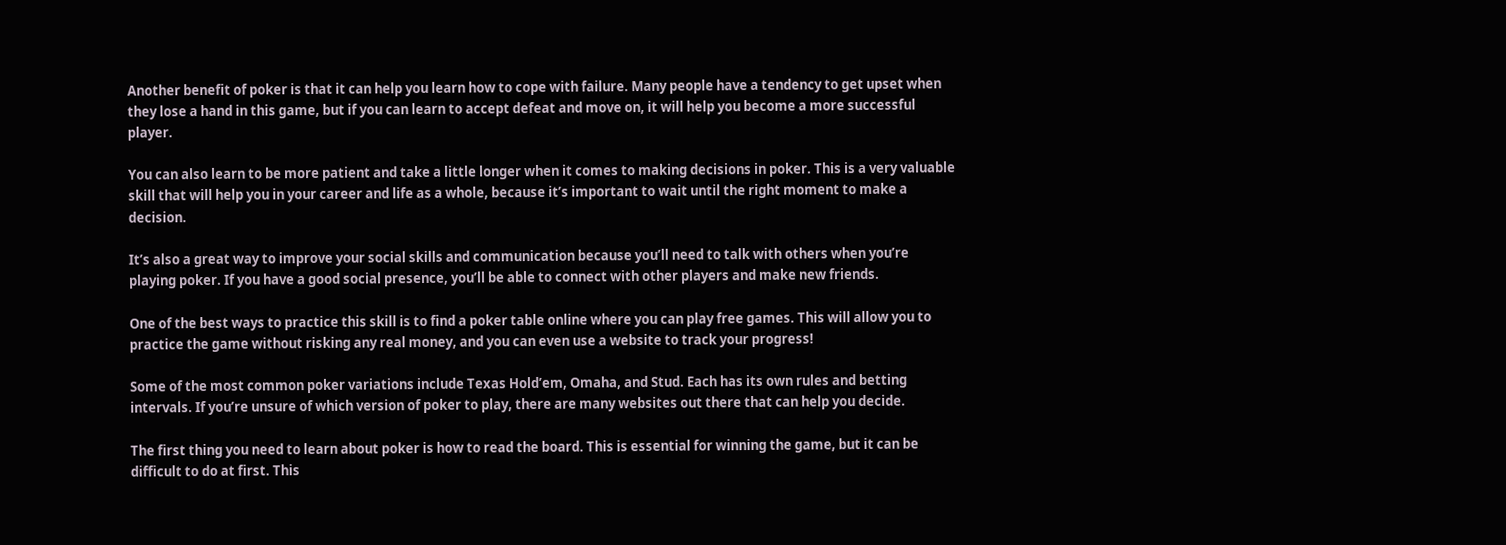Another benefit of poker is that it can help you learn how to cope with failure. Many people have a tendency to get upset when they lose a hand in this game, but if you can learn to accept defeat and move on, it will help you become a more successful player.

You can also learn to be more patient and take a little longer when it comes to making decisions in poker. This is a very valuable skill that will help you in your career and life as a whole, because it’s important to wait until the right moment to make a decision.

It’s also a great way to improve your social skills and communication because you’ll need to talk with others when you’re playing poker. If you have a good social presence, you’ll be able to connect with other players and make new friends.

One of the best ways to practice this skill is to find a poker table online where you can play free games. This will allow you to practice the game without risking any real money, and you can even use a website to track your progress!

Some of the most common poker variations include Texas Hold’em, Omaha, and Stud. Each has its own rules and betting intervals. If you’re unsure of which version of poker to play, there are many websites out there that can help you decide.

The first thing you need to learn about poker is how to read the board. This is essential for winning the game, but it can be difficult to do at first. This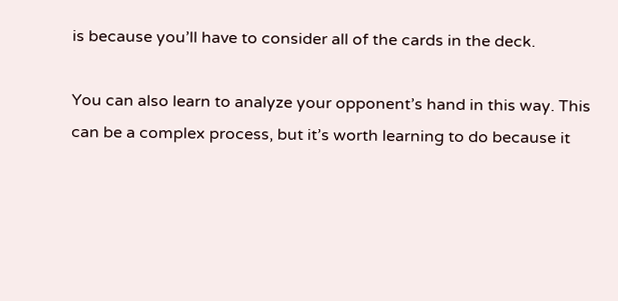is because you’ll have to consider all of the cards in the deck.

You can also learn to analyze your opponent’s hand in this way. This can be a complex process, but it’s worth learning to do because it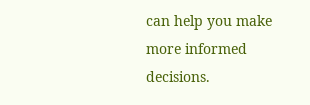can help you make more informed decisions.